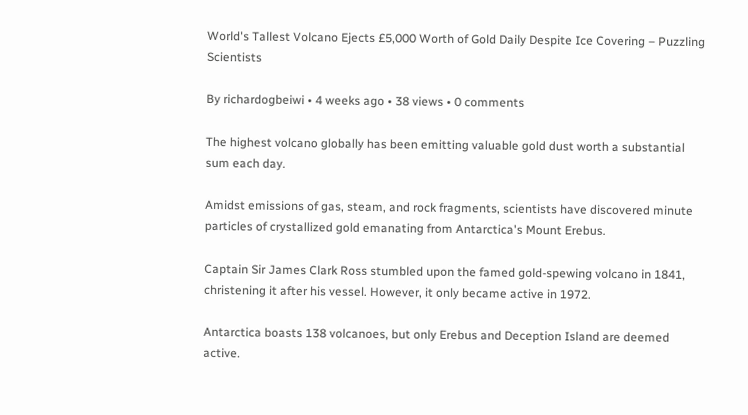World's Tallest Volcano Ejects £5,000 Worth of Gold Daily Despite Ice Covering – Puzzling Scientists

By richardogbeiwi • 4 weeks ago • 38 views • 0 comments

The highest volcano globally has been emitting valuable gold dust worth a substantial sum each day.

Amidst emissions of gas, steam, and rock fragments, scientists have discovered minute particles of crystallized gold emanating from Antarctica's Mount Erebus.

Captain Sir James Clark Ross stumbled upon the famed gold-spewing volcano in 1841, christening it after his vessel. However, it only became active in 1972.

Antarctica boasts 138 volcanoes, but only Erebus and Deception Island are deemed active.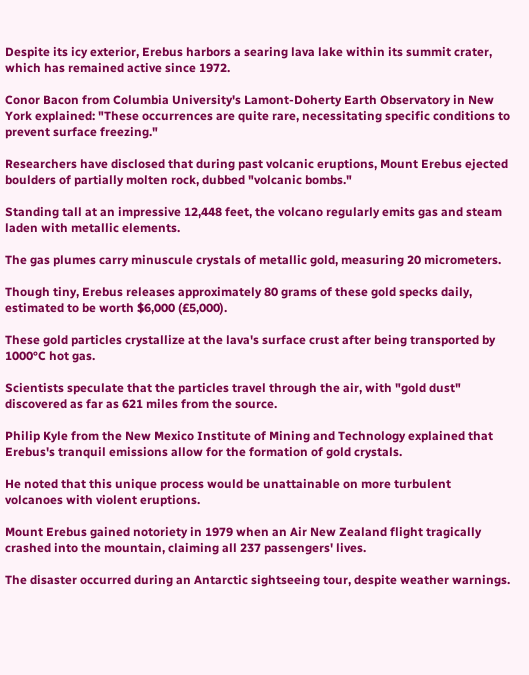Despite its icy exterior, Erebus harbors a searing lava lake within its summit crater, which has remained active since 1972.

Conor Bacon from Columbia University's Lamont-Doherty Earth Observatory in New York explained: "These occurrences are quite rare, necessitating specific conditions to prevent surface freezing."

Researchers have disclosed that during past volcanic eruptions, Mount Erebus ejected boulders of partially molten rock, dubbed "volcanic bombs."

Standing tall at an impressive 12,448 feet, the volcano regularly emits gas and steam laden with metallic elements.

The gas plumes carry minuscule crystals of metallic gold, measuring 20 micrometers.

Though tiny, Erebus releases approximately 80 grams of these gold specks daily, estimated to be worth $6,000 (£5,000).

These gold particles crystallize at the lava's surface crust after being transported by 1000°C hot gas.

Scientists speculate that the particles travel through the air, with "gold dust" discovered as far as 621 miles from the source.

Philip Kyle from the New Mexico Institute of Mining and Technology explained that Erebus's tranquil emissions allow for the formation of gold crystals.

He noted that this unique process would be unattainable on more turbulent volcanoes with violent eruptions.

Mount Erebus gained notoriety in 1979 when an Air New Zealand flight tragically crashed into the mountain, claiming all 237 passengers' lives.

The disaster occurred during an Antarctic sightseeing tour, despite weather warnings.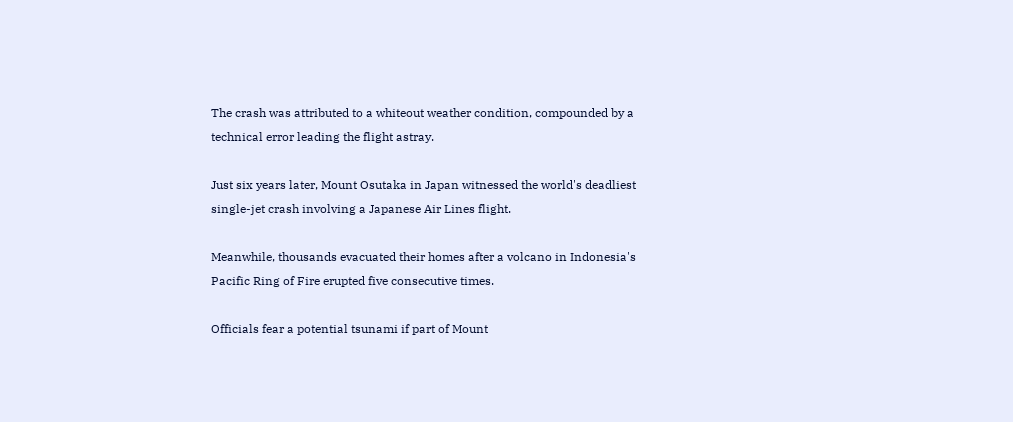The crash was attributed to a whiteout weather condition, compounded by a technical error leading the flight astray.

Just six years later, Mount Osutaka in Japan witnessed the world's deadliest single-jet crash involving a Japanese Air Lines flight.

Meanwhile, thousands evacuated their homes after a volcano in Indonesia's Pacific Ring of Fire erupted five consecutive times.

Officials fear a potential tsunami if part of Mount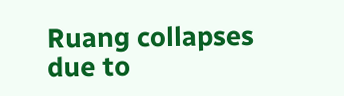Ruang collapses due to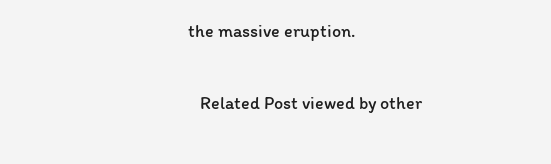the massive eruption.

   Related Post viewed by other